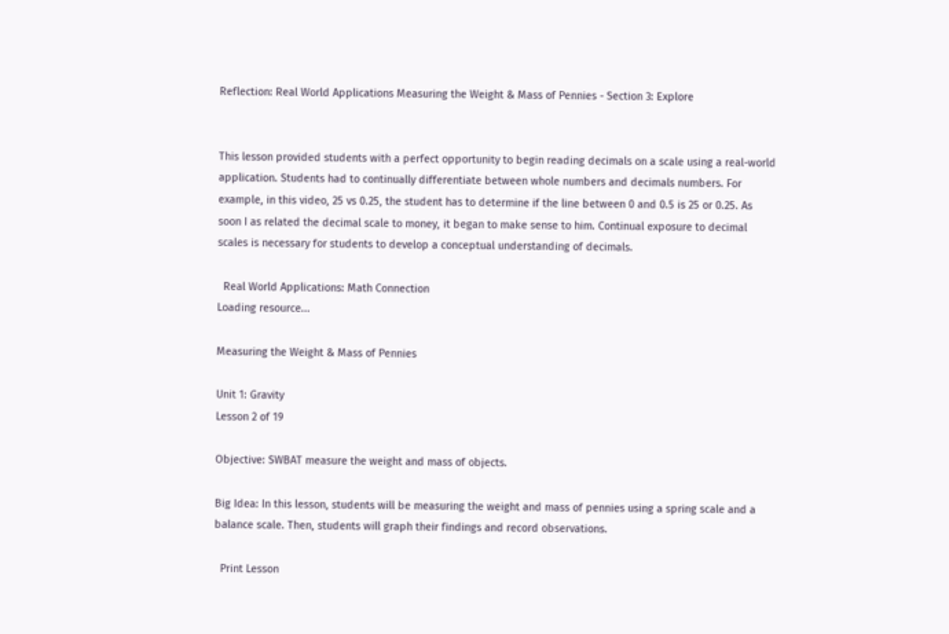Reflection: Real World Applications Measuring the Weight & Mass of Pennies - Section 3: Explore


This lesson provided students with a perfect opportunity to begin reading decimals on a scale using a real-world application. Students had to continually differentiate between whole numbers and decimals numbers. For example, in this video, 25 vs 0.25, the student has to determine if the line between 0 and 0.5 is 25 or 0.25. As soon I as related the decimal scale to money, it began to make sense to him. Continual exposure to decimal scales is necessary for students to develop a conceptual understanding of decimals.

  Real World Applications: Math Connection
Loading resource...

Measuring the Weight & Mass of Pennies

Unit 1: Gravity
Lesson 2 of 19

Objective: SWBAT measure the weight and mass of objects.

Big Idea: In this lesson, students will be measuring the weight and mass of pennies using a spring scale and a balance scale. Then, students will graph their findings and record observations.

  Print Lesson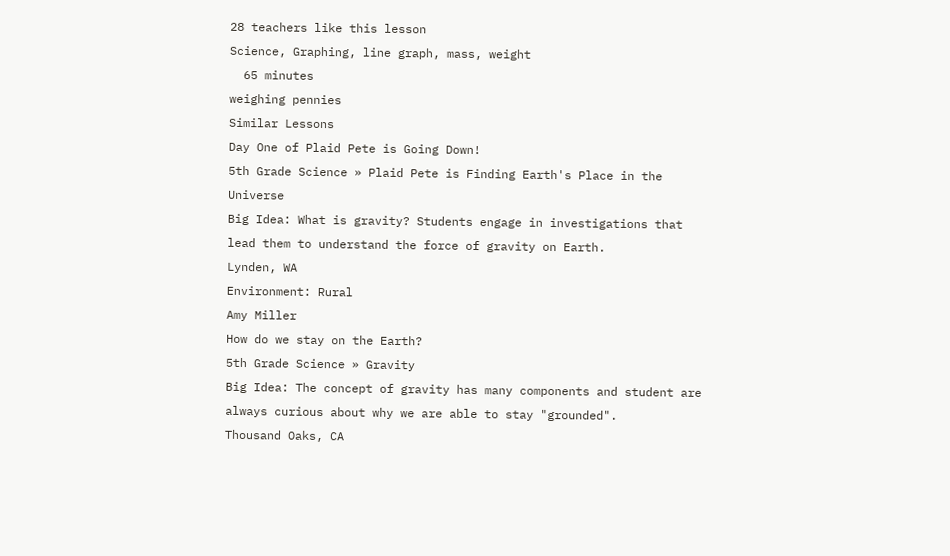28 teachers like this lesson
Science, Graphing, line graph, mass, weight
  65 minutes
weighing pennies
Similar Lessons
Day One of Plaid Pete is Going Down!
5th Grade Science » Plaid Pete is Finding Earth's Place in the Universe
Big Idea: What is gravity? Students engage in investigations that lead them to understand the force of gravity on Earth.
Lynden, WA
Environment: Rural
Amy Miller
How do we stay on the Earth?
5th Grade Science » Gravity
Big Idea: The concept of gravity has many components and student are always curious about why we are able to stay "grounded".
Thousand Oaks, CA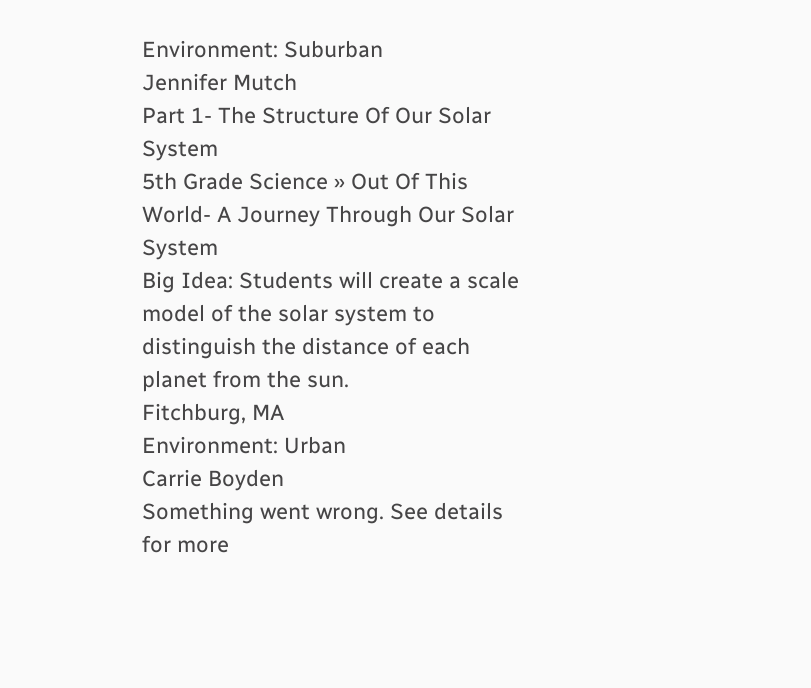Environment: Suburban
Jennifer Mutch
Part 1- The Structure Of Our Solar System
5th Grade Science » Out Of This World- A Journey Through Our Solar System
Big Idea: Students will create a scale model of the solar system to distinguish the distance of each planet from the sun.
Fitchburg, MA
Environment: Urban
Carrie Boyden
Something went wrong. See details for more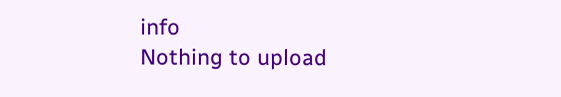info
Nothing to upload